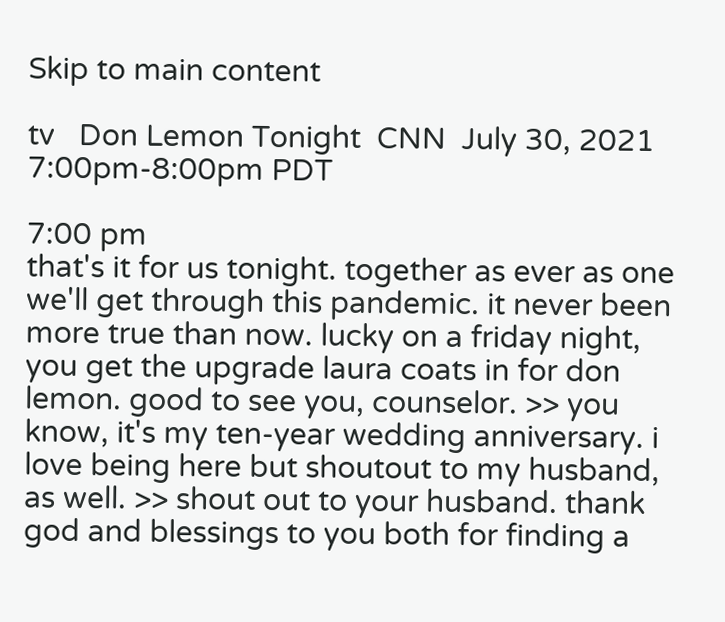Skip to main content

tv   Don Lemon Tonight  CNN  July 30, 2021 7:00pm-8:00pm PDT

7:00 pm
that's it for us tonight. together as ever as one we'll get through this pandemic. it never been more true than now. lucky on a friday night, you get the upgrade laura coats in for don lemon. good to see you, counselor. >> you know, it's my ten-year wedding anniversary. i love being here but shoutout to my husband, as well. >> shout out to your husband. thank god and blessings to you both for finding a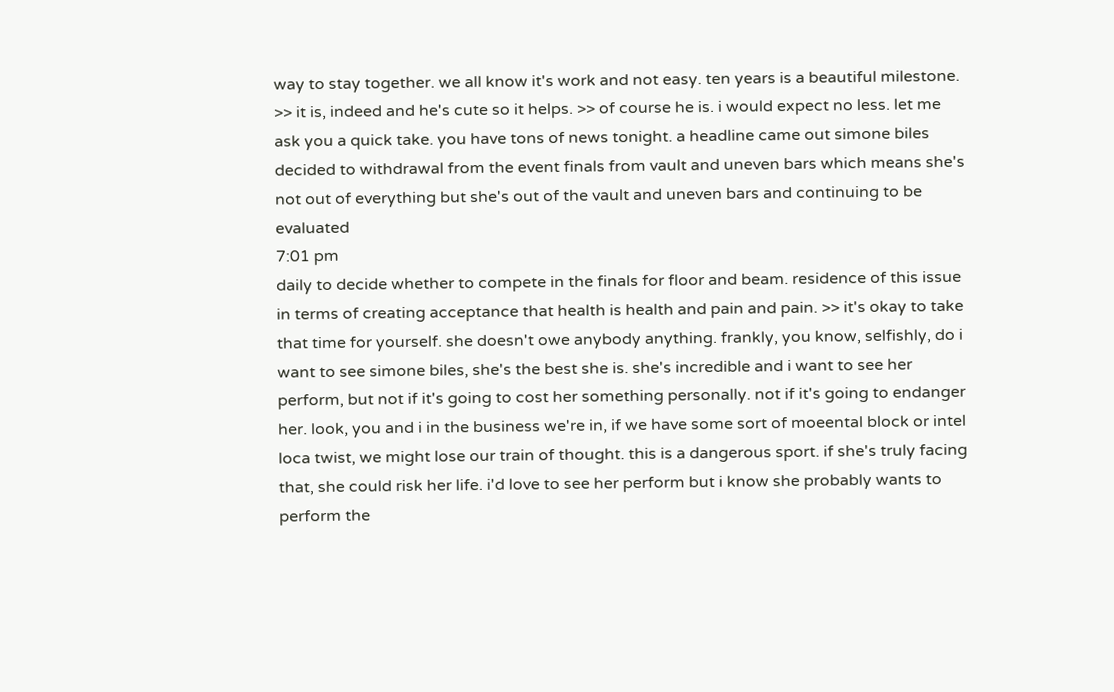way to stay together. we all know it's work and not easy. ten years is a beautiful milestone. >> it is, indeed and he's cute so it helps. >> of course he is. i would expect no less. let me ask you a quick take. you have tons of news tonight. a headline came out simone biles decided to withdrawal from the event finals from vault and uneven bars which means she's not out of everything but she's out of the vault and uneven bars and continuing to be evaluated
7:01 pm
daily to decide whether to compete in the finals for floor and beam. residence of this issue in terms of creating acceptance that health is health and pain and pain. >> it's okay to take that time for yourself. she doesn't owe anybody anything. frankly, you know, selfishly, do i want to see simone biles, she's the best she is. she's incredible and i want to see her perform, but not if it's going to cost her something personally. not if it's going to endanger her. look, you and i in the business we're in, if we have some sort of moeental block or intel loca twist, we might lose our train of thought. this is a dangerous sport. if she's truly facing that, she could risk her life. i'd love to see her perform but i know she probably wants to perform the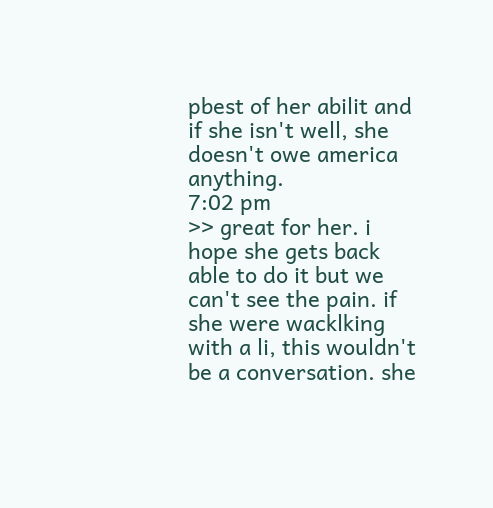pbest of her abilit and if she isn't well, she doesn't owe america anything.
7:02 pm
>> great for her. i hope she gets back able to do it but we can't see the pain. if she were wacklking with a li, this wouldn't be a conversation. she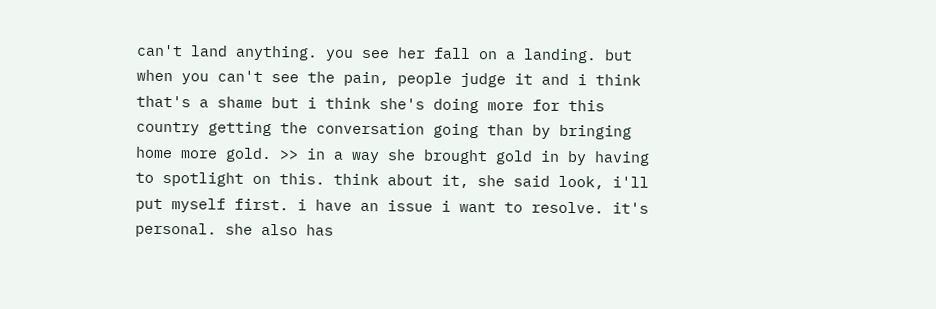can't land anything. you see her fall on a landing. but when you can't see the pain, people judge it and i think that's a shame but i think she's doing more for this country getting the conversation going than by bringing home more gold. >> in a way she brought gold in by having to spotlight on this. think about it, she said look, i'll put myself first. i have an issue i want to resolve. it's personal. she also has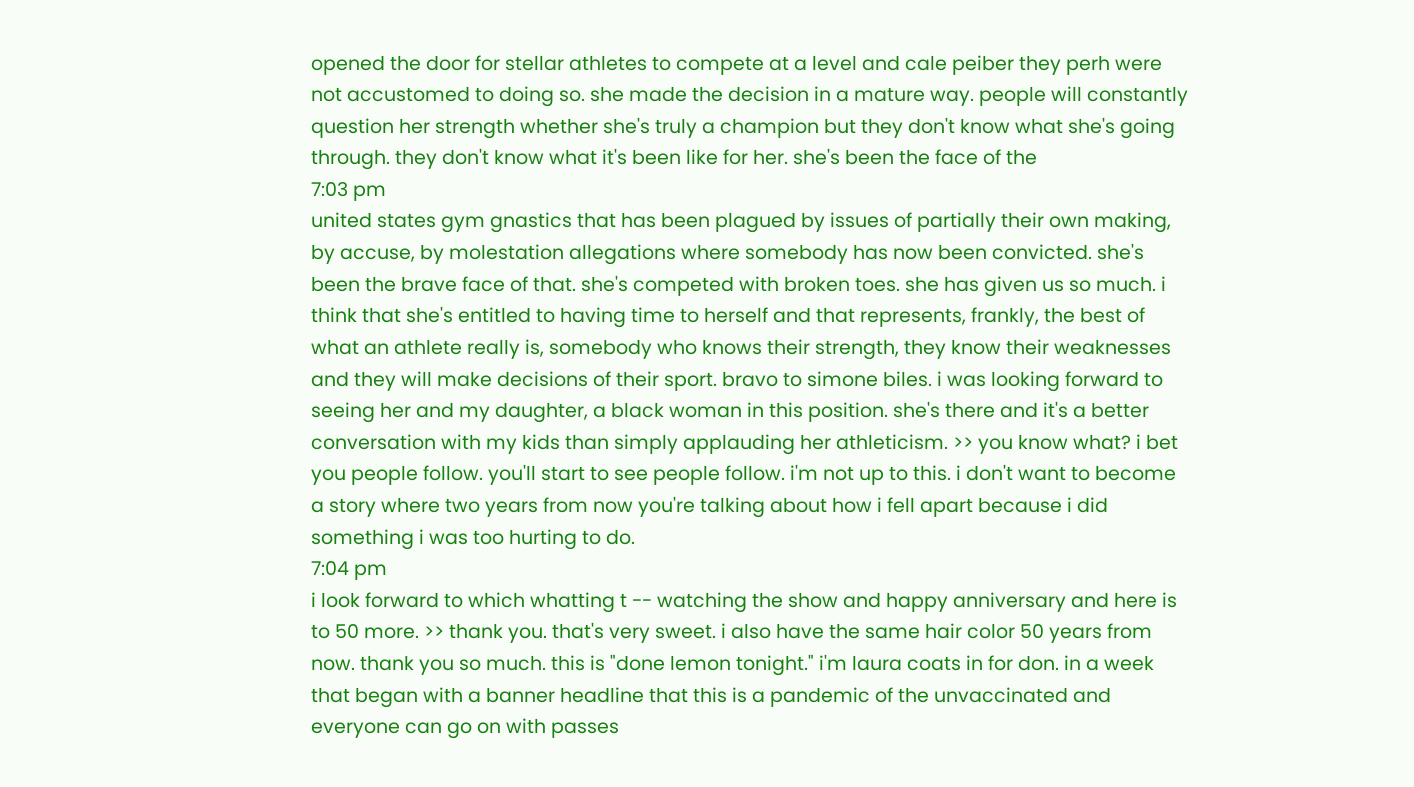opened the door for stellar athletes to compete at a level and cale peiber they perh were not accustomed to doing so. she made the decision in a mature way. people will constantly question her strength whether she's truly a champion but they don't know what she's going through. they don't know what it's been like for her. she's been the face of the
7:03 pm
united states gym gnastics that has been plagued by issues of partially their own making, by accuse, by molestation allegations where somebody has now been convicted. she's been the brave face of that. she's competed with broken toes. she has given us so much. i think that she's entitled to having time to herself and that represents, frankly, the best of what an athlete really is, somebody who knows their strength, they know their weaknesses and they will make decisions of their sport. bravo to simone biles. i was looking forward to seeing her and my daughter, a black woman in this position. she's there and it's a better conversation with my kids than simply applauding her athleticism. >> you know what? i bet you people follow. you'll start to see people follow. i'm not up to this. i don't want to become a story where two years from now you're talking about how i fell apart because i did something i was too hurting to do.
7:04 pm
i look forward to which whatting t -- watching the show and happy anniversary and here is to 50 more. >> thank you. that's very sweet. i also have the same hair color 50 years from now. thank you so much. this is "done lemon tonight." i'm laura coats in for don. in a week that began with a banner headline that this is a pandemic of the unvaccinated and everyone can go on with passes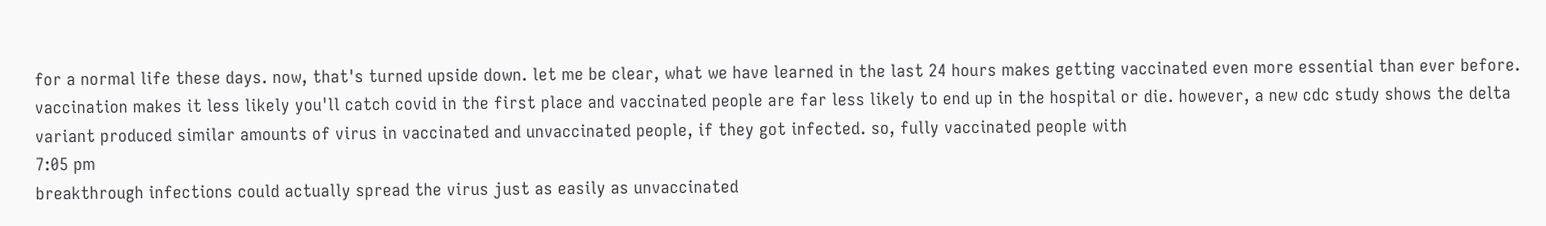for a normal life these days. now, that's turned upside down. let me be clear, what we have learned in the last 24 hours makes getting vaccinated even more essential than ever before. vaccination makes it less likely you'll catch covid in the first place and vaccinated people are far less likely to end up in the hospital or die. however, a new cdc study shows the delta variant produced similar amounts of virus in vaccinated and unvaccinated people, if they got infected. so, fully vaccinated people with
7:05 pm
breakthrough infections could actually spread the virus just as easily as unvaccinated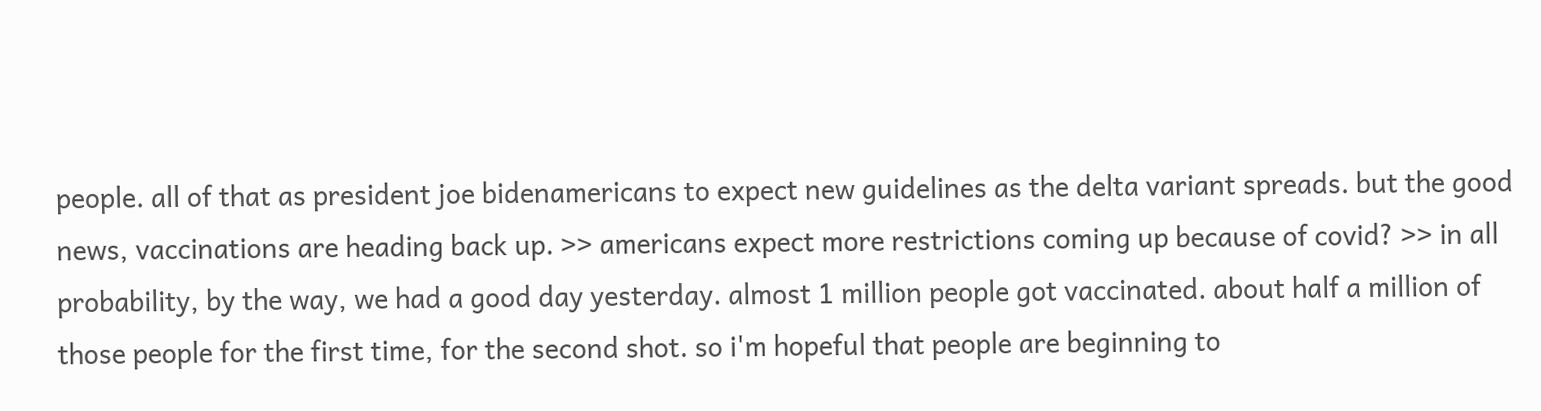people. all of that as president joe bidenamericans to expect new guidelines as the delta variant spreads. but the good news, vaccinations are heading back up. >> americans expect more restrictions coming up because of covid? >> in all probability, by the way, we had a good day yesterday. almost 1 million people got vaccinated. about half a million of those people for the first time, for the second shot. so i'm hopeful that people are beginning to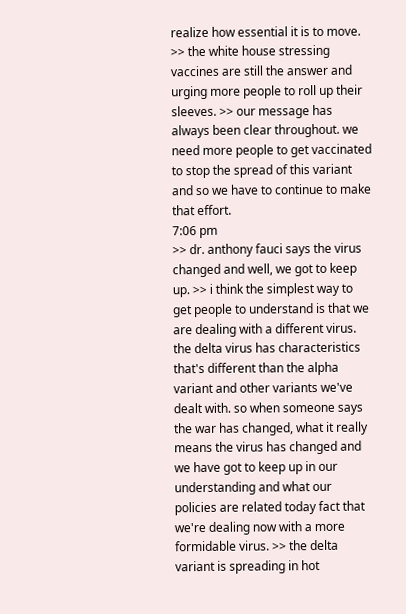realize how essential it is to move. >> the white house stressing vaccines are still the answer and urging more people to roll up their sleeves. >> our message has always been clear throughout. we need more people to get vaccinated to stop the spread of this variant and so we have to continue to make that effort.
7:06 pm
>> dr. anthony fauci says the virus changed and well, we got to keep up. >> i think the simplest way to get people to understand is that we are dealing with a different virus. the delta virus has characteristics that's different than the alpha variant and other variants we've dealt with. so when someone says the war has changed, what it really means the virus has changed and we have got to keep up in our understanding and what our policies are related today fact that we're dealing now with a more formidable virus. >> the delta variant is spreading in hot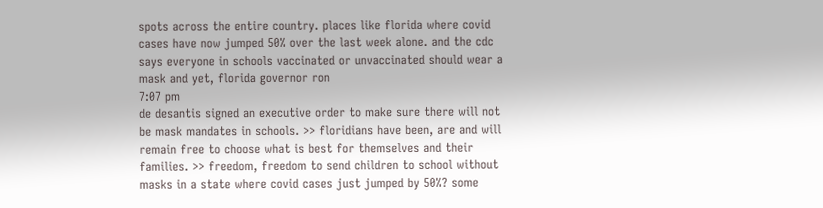spots across the entire country. places like florida where covid cases have now jumped 50% over the last week alone. and the cdc says everyone in schools vaccinated or unvaccinated should wear a mask and yet, florida governor ron
7:07 pm
de desantis signed an executive order to make sure there will not be mask mandates in schools. >> floridians have been, are and will remain free to choose what is best for themselves and their families. >> freedom, freedom to send children to school without masks in a state where covid cases just jumped by 50%? some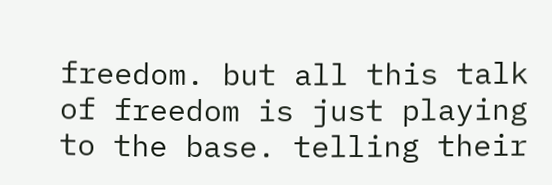freedom. but all this talk of freedom is just playing to the base. telling their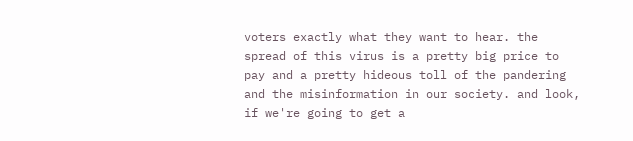voters exactly what they want to hear. the spread of this virus is a pretty big price to pay and a pretty hideous toll of the pandering and the misinformation in our society. and look, if we're going to get a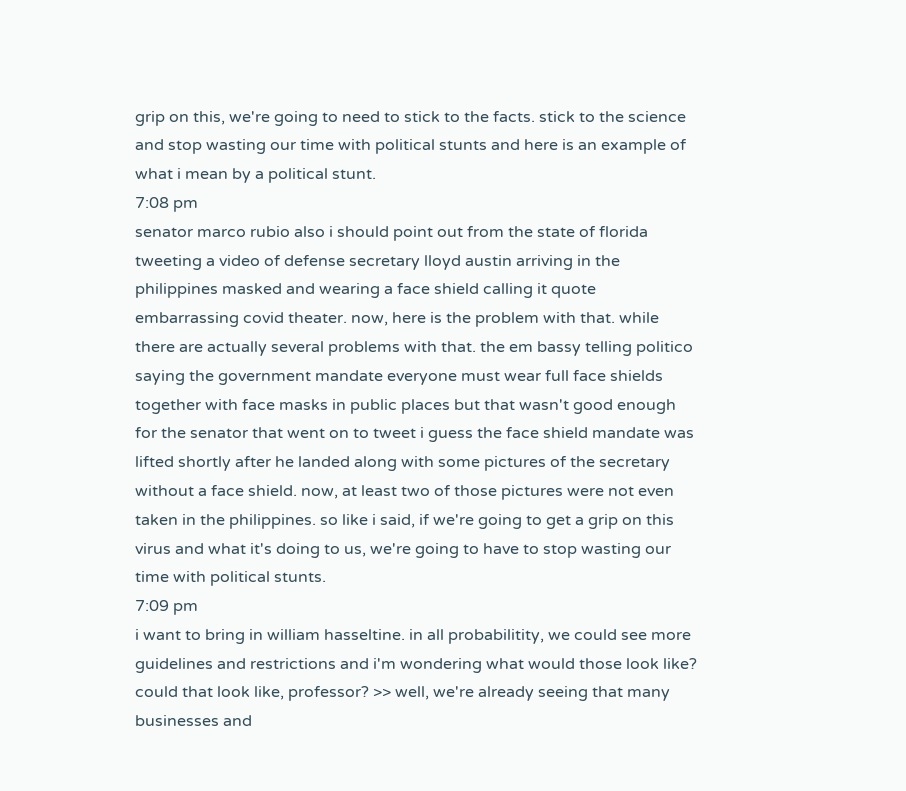grip on this, we're going to need to stick to the facts. stick to the science and stop wasting our time with political stunts and here is an example of what i mean by a political stunt.
7:08 pm
senator marco rubio also i should point out from the state of florida tweeting a video of defense secretary lloyd austin arriving in the philippines masked and wearing a face shield calling it quote embarrassing covid theater. now, here is the problem with that. while there are actually several problems with that. the em bassy telling politico saying the government mandate everyone must wear full face shields together with face masks in public places but that wasn't good enough for the senator that went on to tweet i guess the face shield mandate was lifted shortly after he landed along with some pictures of the secretary without a face shield. now, at least two of those pictures were not even taken in the philippines. so like i said, if we're going to get a grip on this virus and what it's doing to us, we're going to have to stop wasting our time with political stunts.
7:09 pm
i want to bring in william hasseltine. in all probabilitity, we could see more guidelines and restrictions and i'm wondering what would those look like? could that look like, professor? >> well, we're already seeing that many businesses and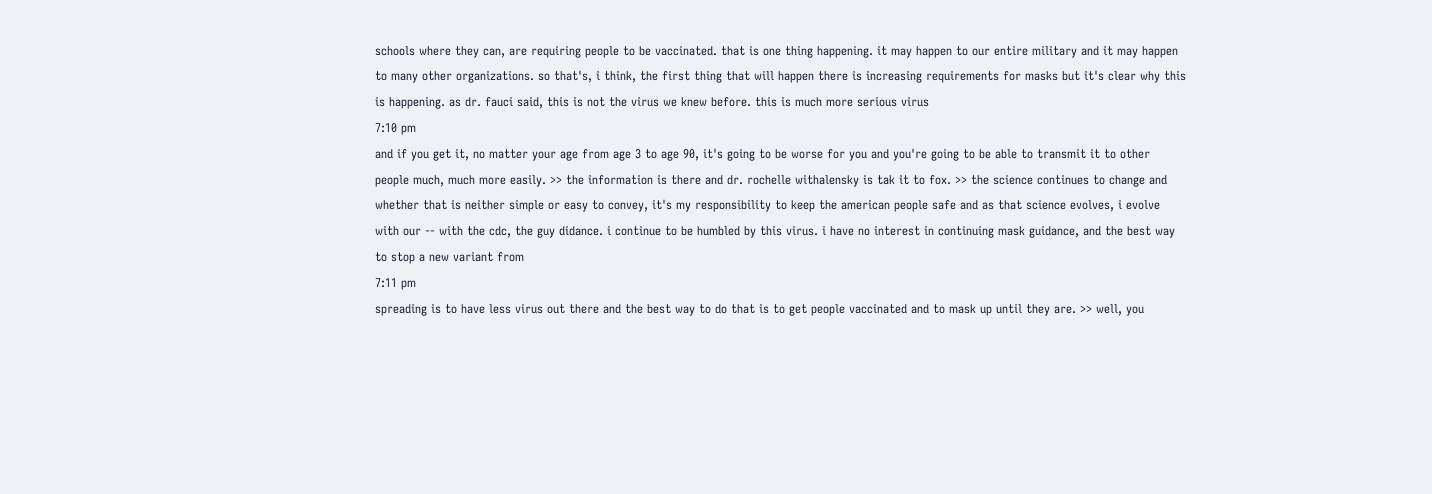schools where they can, are requiring people to be vaccinated. that is one thing happening. it may happen to our entire military and it may happen to many other organizations. so that's, i think, the first thing that will happen there is increasing requirements for masks but it's clear why this is happening. as dr. fauci said, this is not the virus we knew before. this is much more serious virus
7:10 pm
and if you get it, no matter your age from age 3 to age 90, it's going to be worse for you and you're going to be able to transmit it to other people much, much more easily. >> the information is there and dr. rochelle withalensky is tak it to fox. >> the science continues to change and whether that is neither simple or easy to convey, it's my responsibility to keep the american people safe and as that science evolves, i evolve with our -- with the cdc, the guy didance. i continue to be humbled by this virus. i have no interest in continuing mask guidance, and the best way to stop a new variant from
7:11 pm
spreading is to have less virus out there and the best way to do that is to get people vaccinated and to mask up until they are. >> well, you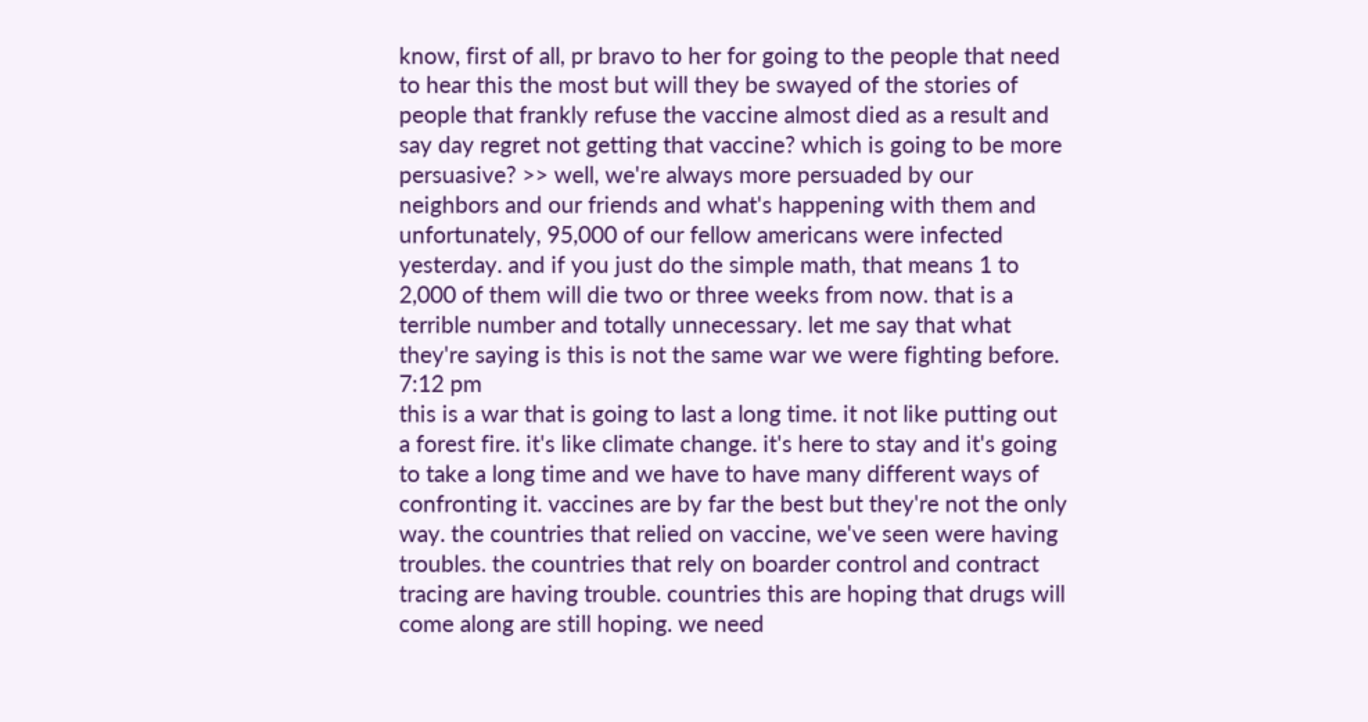know, first of all, pr bravo to her for going to the people that need to hear this the most but will they be swayed of the stories of people that frankly refuse the vaccine almost died as a result and say day regret not getting that vaccine? which is going to be more persuasive? >> well, we're always more persuaded by our neighbors and our friends and what's happening with them and unfortunately, 95,000 of our fellow americans were infected yesterday. and if you just do the simple math, that means 1 to 2,000 of them will die two or three weeks from now. that is a terrible number and totally unnecessary. let me say that what they're saying is this is not the same war we were fighting before.
7:12 pm
this is a war that is going to last a long time. it not like putting out a forest fire. it's like climate change. it's here to stay and it's going to take a long time and we have to have many different ways of confronting it. vaccines are by far the best but they're not the only way. the countries that relied on vaccine, we've seen were having troubles. the countries that rely on boarder control and contract tracing are having trouble. countries this are hoping that drugs will come along are still hoping. we need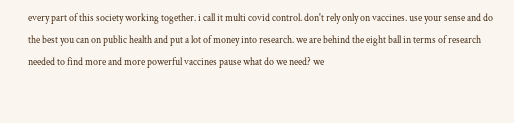every part of this society working together. i call it multi covid control. don't rely only on vaccines. use your sense and do the best you can on public health and put a lot of money into research. we are behind the eight ball in terms of research needed to find more and more powerful vaccines pause what do we need? we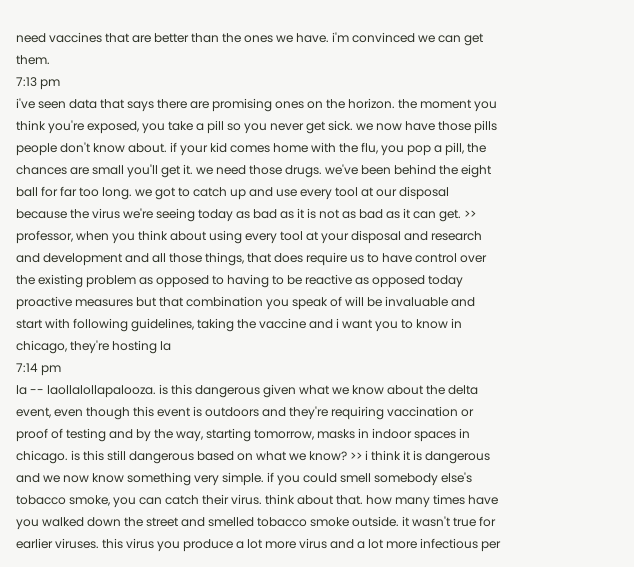need vaccines that are better than the ones we have. i'm convinced we can get them.
7:13 pm
i've seen data that says there are promising ones on the horizon. the moment you think you're exposed, you take a pill so you never get sick. we now have those pills people don't know about. if your kid comes home with the flu, you pop a pill, the chances are small you'll get it. we need those drugs. we've been behind the eight ball for far too long. we got to catch up and use every tool at our disposal because the virus we're seeing today as bad as it is not as bad as it can get. >> professor, when you think about using every tool at your disposal and research and development and all those things, that does require us to have control over the existing problem as opposed to having to be reactive as opposed today proactive measures but that combination you speak of will be invaluable and start with following guidelines, taking the vaccine and i want you to know in chicago, they're hosting la
7:14 pm
la -- laollalollapalooza. is this dangerous given what we know about the delta event, even though this event is outdoors and they're requiring vaccination or proof of testing and by the way, starting tomorrow, masks in indoor spaces in chicago. is this still dangerous based on what we know? >> i think it is dangerous and we now know something very simple. if you could smell somebody else's tobacco smoke, you can catch their virus. think about that. how many times have you walked down the street and smelled tobacco smoke outside. it wasn't true for earlier viruses. this virus you produce a lot more virus and a lot more infectious per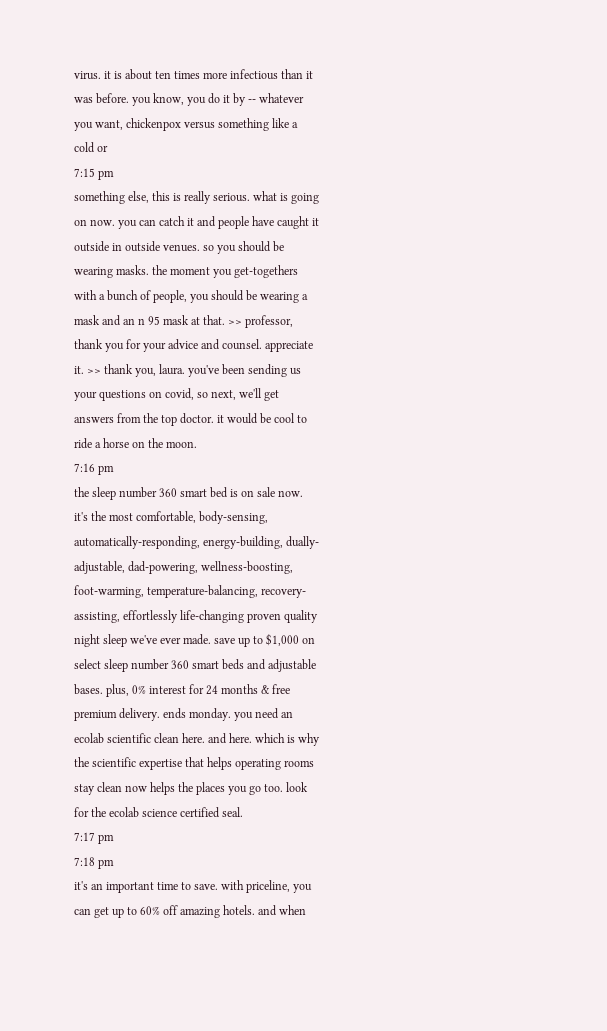virus. it is about ten times more infectious than it was before. you know, you do it by -- whatever you want, chickenpox versus something like a cold or
7:15 pm
something else, this is really serious. what is going on now. you can catch it and people have caught it outside in outside venues. so you should be wearing masks. the moment you get-togethers with a bunch of people, you should be wearing a mask and an n 95 mask at that. >> professor, thank you for your advice and counsel. appreciate it. >> thank you, laura. you've been sending us your questions on covid, so next, we'll get answers from the top doctor. it would be cool to ride a horse on the moon.
7:16 pm
the sleep number 360 smart bed is on sale now. it's the most comfortable, body-sensing, automatically-responding, energy-building, dually-adjustable, dad-powering, wellness-boosting, foot-warming, temperature-balancing, recovery-assisting, effortlessly life-changing proven quality night sleep we've ever made. save up to $1,000 on select sleep number 360 smart beds and adjustable bases. plus, 0% interest for 24 months & free premium delivery. ends monday. you need an ecolab scientific clean here. and here. which is why the scientific expertise that helps operating rooms stay clean now helps the places you go too. look for the ecolab science certified seal.
7:17 pm
7:18 pm
it's an important time to save. with priceline, you can get up to 60% off amazing hotels. and when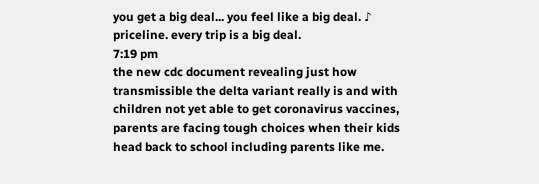you get a big deal... you feel like a big deal. ♪ priceline. every trip is a big deal.
7:19 pm
the new cdc document revealing just how transmissible the delta variant really is and with children not yet able to get coronavirus vaccines, parents are facing tough choices when their kids head back to school including parents like me.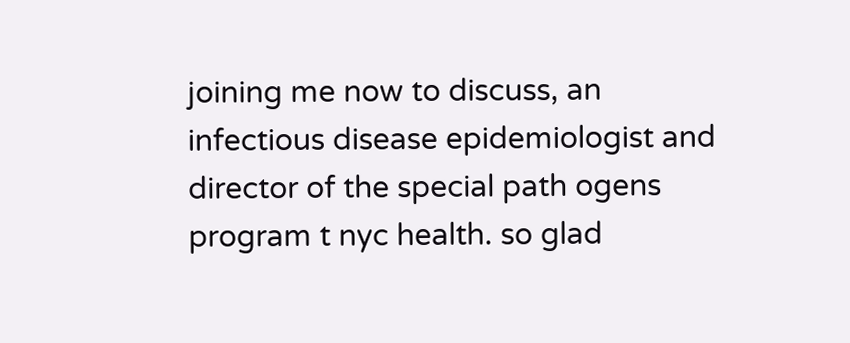joining me now to discuss, an infectious disease epidemiologist and director of the special path ogens program t nyc health. so glad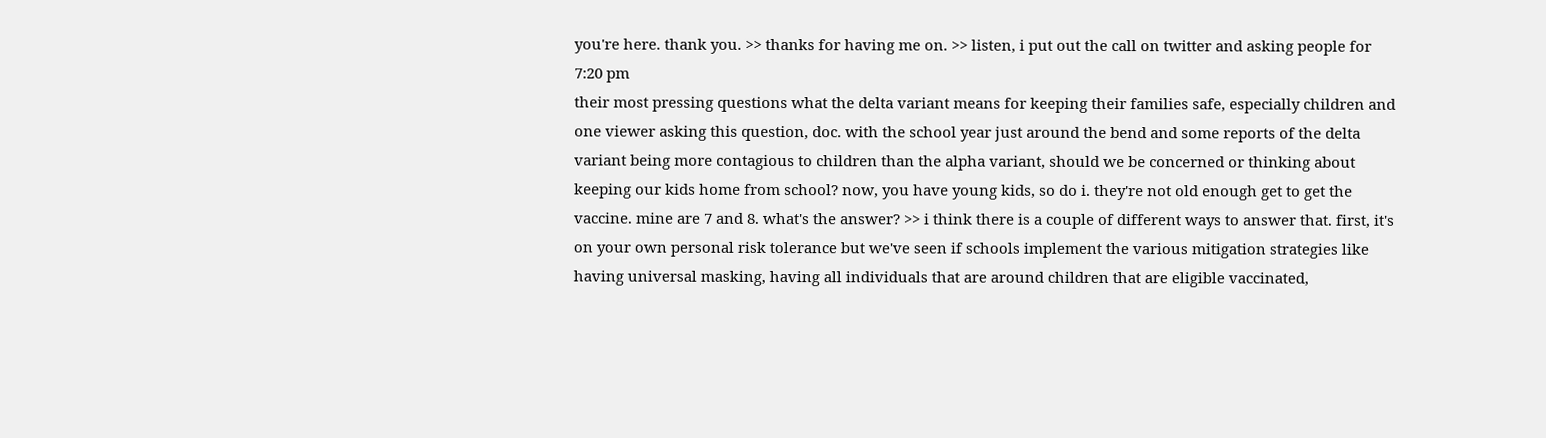you're here. thank you. >> thanks for having me on. >> listen, i put out the call on twitter and asking people for
7:20 pm
their most pressing questions what the delta variant means for keeping their families safe, especially children and one viewer asking this question, doc. with the school year just around the bend and some reports of the delta variant being more contagious to children than the alpha variant, should we be concerned or thinking about keeping our kids home from school? now, you have young kids, so do i. they're not old enough get to get the vaccine. mine are 7 and 8. what's the answer? >> i think there is a couple of different ways to answer that. first, it's on your own personal risk tolerance but we've seen if schools implement the various mitigation strategies like having universal masking, having all individuals that are around children that are eligible vaccinated,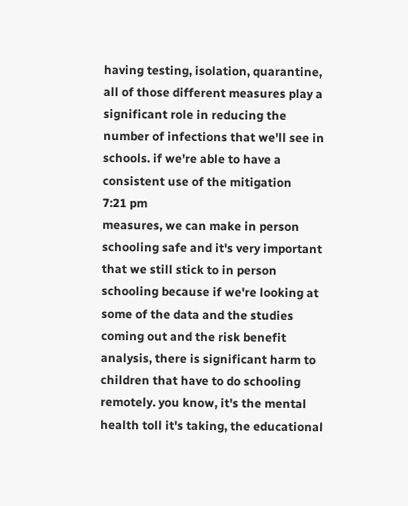having testing, isolation, quarantine, all of those different measures play a significant role in reducing the number of infections that we'll see in schools. if we're able to have a consistent use of the mitigation
7:21 pm
measures, we can make in person schooling safe and it's very important that we still stick to in person schooling because if we're looking at some of the data and the studies coming out and the risk benefit analysis, there is significant harm to children that have to do schooling remotely. you know, it's the mental health toll it's taking, the educational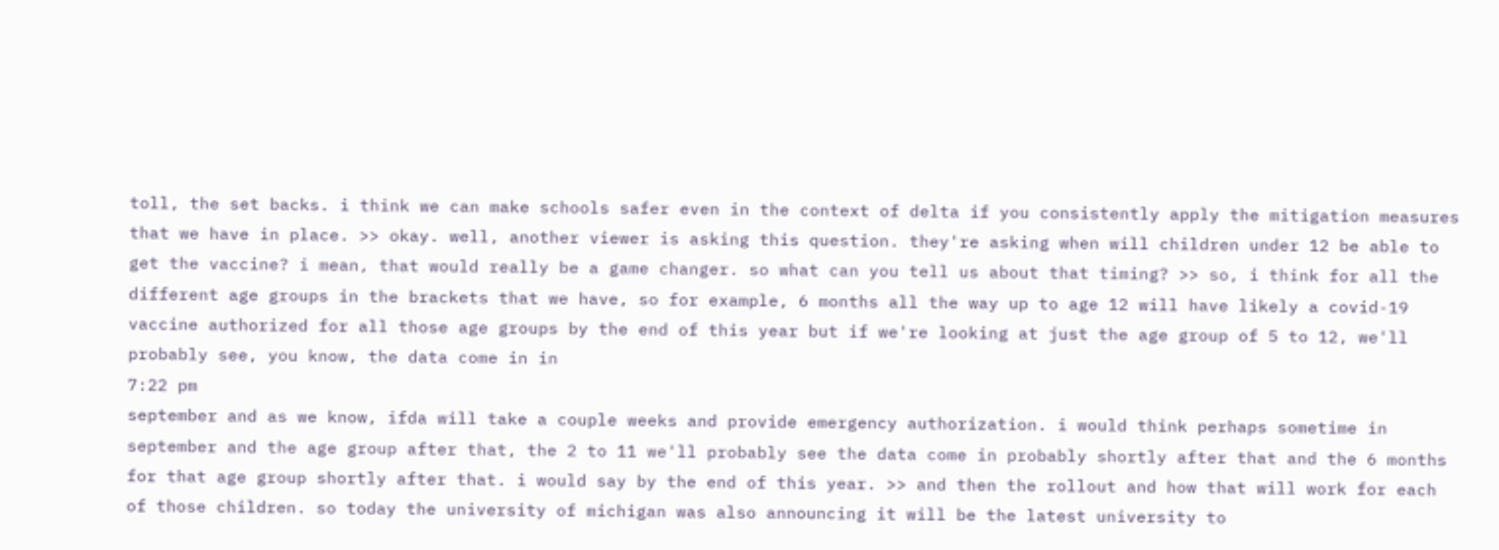toll, the set backs. i think we can make schools safer even in the context of delta if you consistently apply the mitigation measures that we have in place. >> okay. well, another viewer is asking this question. they're asking when will children under 12 be able to get the vaccine? i mean, that would really be a game changer. so what can you tell us about that timing? >> so, i think for all the different age groups in the brackets that we have, so for example, 6 months all the way up to age 12 will have likely a covid-19 vaccine authorized for all those age groups by the end of this year but if we're looking at just the age group of 5 to 12, we'll probably see, you know, the data come in in
7:22 pm
september and as we know, ifda will take a couple weeks and provide emergency authorization. i would think perhaps sometime in september and the age group after that, the 2 to 11 we'll probably see the data come in probably shortly after that and the 6 months for that age group shortly after that. i would say by the end of this year. >> and then the rollout and how that will work for each of those children. so today the university of michigan was also announcing it will be the latest university to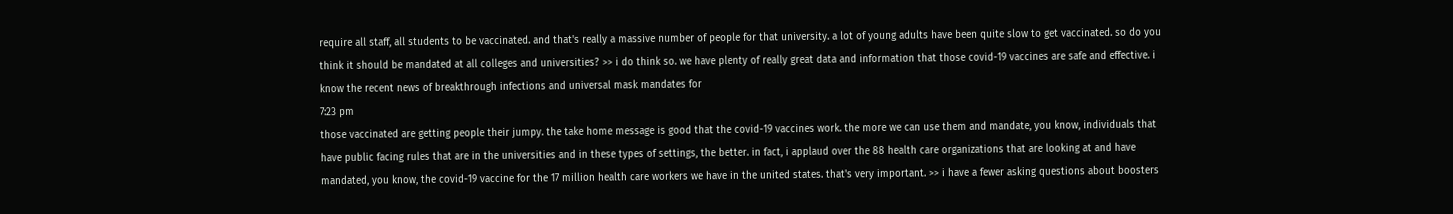require all staff, all students to be vaccinated. and that's really a massive number of people for that university. a lot of young adults have been quite slow to get vaccinated. so do you think it should be mandated at all colleges and universities? >> i do think so. we have plenty of really great data and information that those covid-19 vaccines are safe and effective. i know the recent news of breakthrough infections and universal mask mandates for
7:23 pm
those vaccinated are getting people their jumpy. the take home message is good that the covid-19 vaccines work. the more we can use them and mandate, you know, individuals that have public facing rules that are in the universities and in these types of settings, the better. in fact, i applaud over the 88 health care organizations that are looking at and have mandated, you know, the covid-19 vaccine for the 17 million health care workers we have in the united states. that's very important. >> i have a fewer asking questions about boosters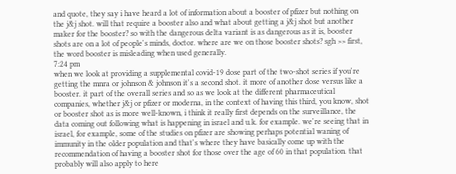and quote, they say i have heard a lot of information about a booster of pfizer but nothing on the j&j shot. will that require a booster also and what about getting a j&j shot but another maker for the booster? so with the dangerous delta variant is as dangerous as it is, booster shots are on a lot of people's minds, doctor. where are we on those booster shots? sgh >> first, the word booster is misleading when used generally.
7:24 pm
when we look at providing a supplemental covid-19 dose part of the two-shot series if you're getting the mnra or johnson & johnson it's a second shot. it more of another dose versus like a booster. it part of the overall series and so as we look at the different pharmaceutical companies, whether j&j or pfizer or moderna, in the context of having this third, you know, shot or booster shot as is more well-known, i think it really first depends on the surveillance, the data coming out following what is happening in israel and u.k. for example. we're seeing that in israel, for example, some of the studies on pfizer are showing perhaps potential waning of immunity in the older population and that's where they have basically come up with the recommendation of having a booster shot for those over the age of 60 in that population. that probably will also apply to here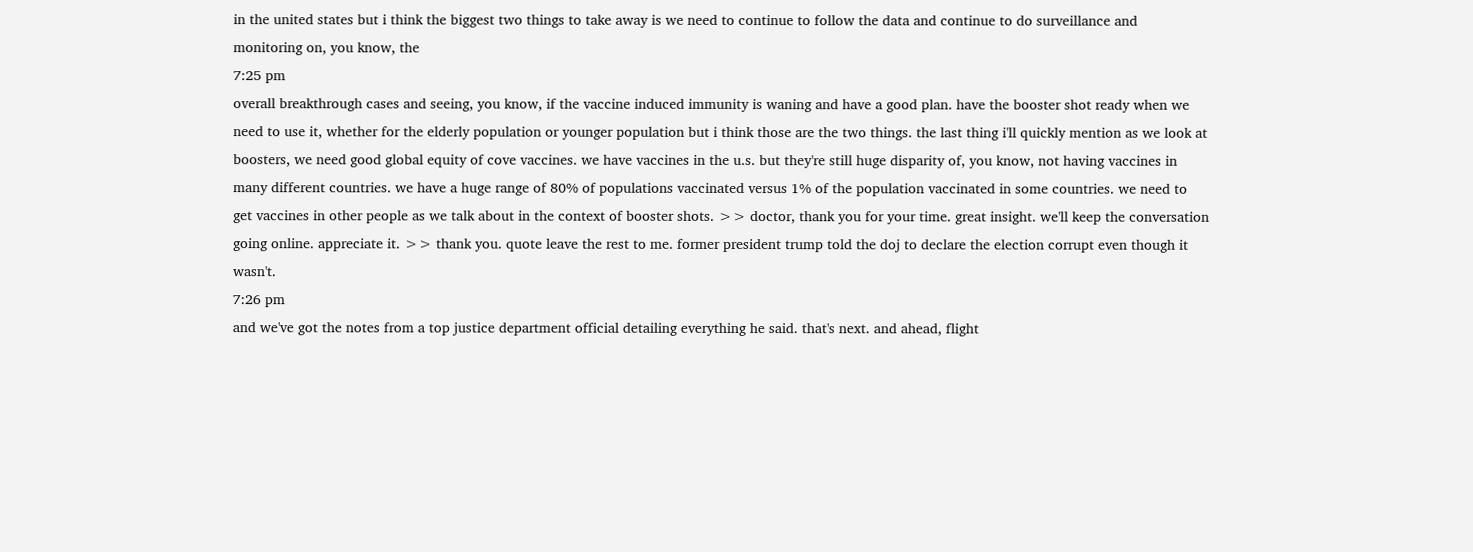in the united states but i think the biggest two things to take away is we need to continue to follow the data and continue to do surveillance and monitoring on, you know, the
7:25 pm
overall breakthrough cases and seeing, you know, if the vaccine induced immunity is waning and have a good plan. have the booster shot ready when we need to use it, whether for the elderly population or younger population but i think those are the two things. the last thing i'll quickly mention as we look at boosters, we need good global equity of cove vaccines. we have vaccines in the u.s. but they're still huge disparity of, you know, not having vaccines in many different countries. we have a huge range of 80% of populations vaccinated versus 1% of the population vaccinated in some countries. we need to get vaccines in other people as we talk about in the context of booster shots. >> doctor, thank you for your time. great insight. we'll keep the conversation going online. appreciate it. >> thank you. quote leave the rest to me. former president trump told the doj to declare the election corrupt even though it wasn't.
7:26 pm
and we've got the notes from a top justice department official detailing everything he said. that's next. and ahead, flight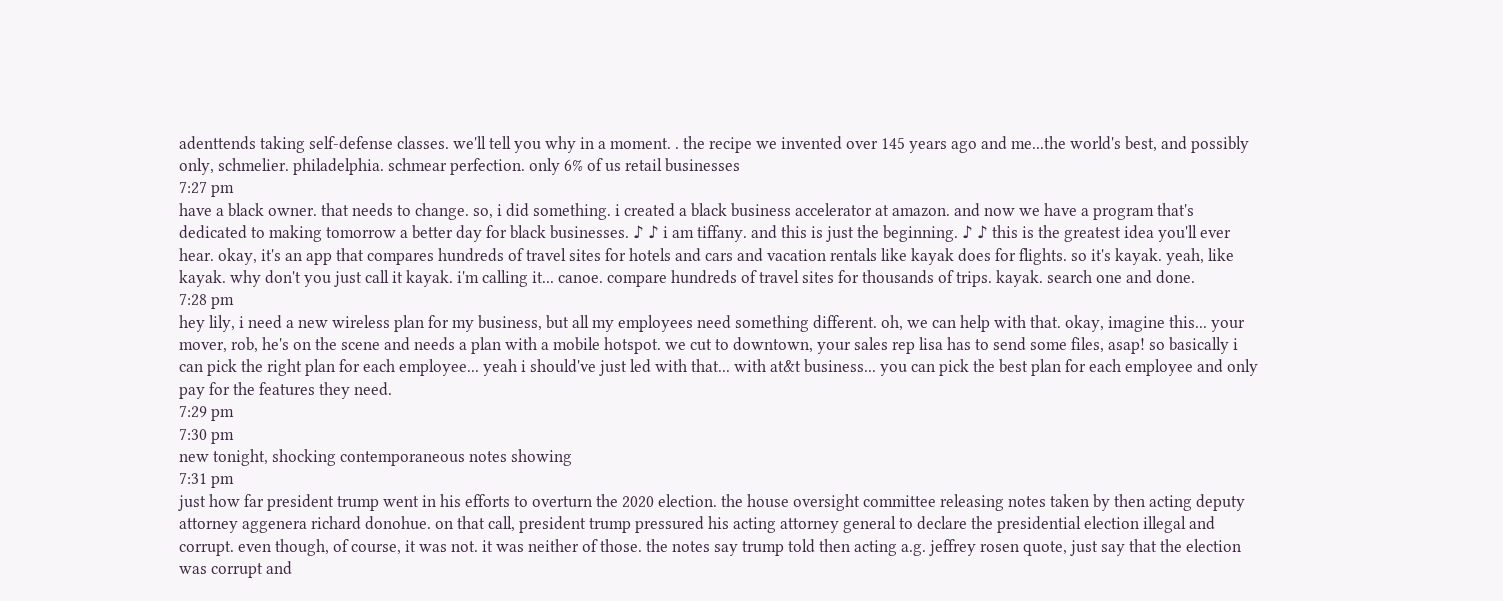adenttends taking self-defense classes. we'll tell you why in a moment. . the recipe we invented over 145 years ago and me...the world's best, and possibly only, schmelier. philadelphia. schmear perfection. only 6% of us retail businesses
7:27 pm
have a black owner. that needs to change. so, i did something. i created a black business accelerator at amazon. and now we have a program that's dedicated to making tomorrow a better day for black businesses. ♪ ♪ i am tiffany. and this is just the beginning. ♪ ♪ this is the greatest idea you'll ever hear. okay, it's an app that compares hundreds of travel sites for hotels and cars and vacation rentals like kayak does for flights. so it's kayak. yeah, like kayak. why don't you just call it kayak. i'm calling it... canoe. compare hundreds of travel sites for thousands of trips. kayak. search one and done.
7:28 pm
hey lily, i need a new wireless plan for my business, but all my employees need something different. oh, we can help with that. okay, imagine this... your mover, rob, he's on the scene and needs a plan with a mobile hotspot. we cut to downtown, your sales rep lisa has to send some files, asap! so basically i can pick the right plan for each employee... yeah i should've just led with that... with at&t business... you can pick the best plan for each employee and only pay for the features they need.
7:29 pm
7:30 pm
new tonight, shocking contemporaneous notes showing
7:31 pm
just how far president trump went in his efforts to overturn the 2020 election. the house oversight committee releasing notes taken by then acting deputy attorney aggenera richard donohue. on that call, president trump pressured his acting attorney general to declare the presidential election illegal and corrupt. even though, of course, it was not. it was neither of those. the notes say trump told then acting a.g. jeffrey rosen quote, just say that the election was corrupt and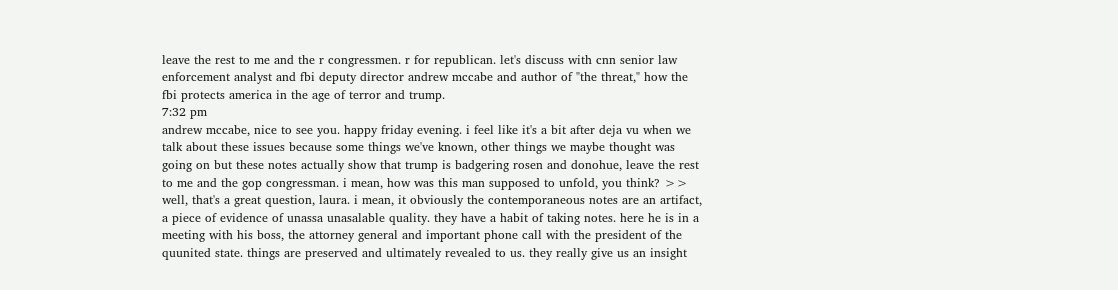leave the rest to me and the r congressmen. r for republican. let's discuss with cnn senior law enforcement analyst and fbi deputy director andrew mccabe and author of "the threat," how the fbi protects america in the age of terror and trump.
7:32 pm
andrew mccabe, nice to see you. happy friday evening. i feel like it's a bit after deja vu when we talk about these issues because some things we've known, other things we maybe thought was going on but these notes actually show that trump is badgering rosen and donohue, leave the rest to me and the gop congressman. i mean, how was this man supposed to unfold, you think? >> well, that's a great question, laura. i mean, it obviously the contemporaneous notes are an artifact, a piece of evidence of unassa unasalable quality. they have a habit of taking notes. here he is in a meeting with his boss, the attorney general and important phone call with the president of the quunited state. things are preserved and ultimately revealed to us. they really give us an insight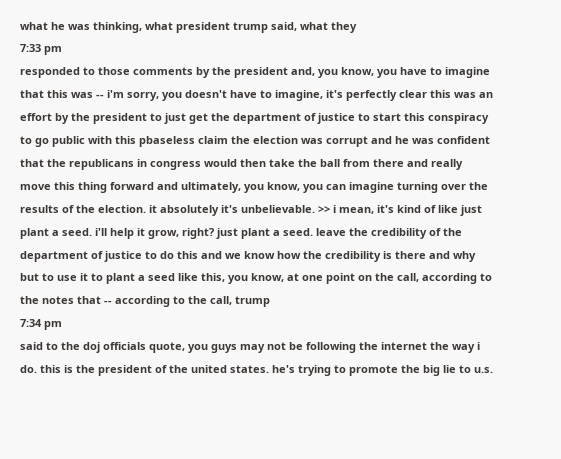what he was thinking, what president trump said, what they
7:33 pm
responded to those comments by the president and, you know, you have to imagine that this was -- i'm sorry, you doesn't have to imagine, it's perfectly clear this was an effort by the president to just get the department of justice to start this conspiracy to go public with this pbaseless claim the election was corrupt and he was confident that the republicans in congress would then take the ball from there and really move this thing forward and ultimately, you know, you can imagine turning over the results of the election. it absolutely it's unbelievable. >> i mean, it's kind of like just plant a seed. i'll help it grow, right? just plant a seed. leave the credibility of the department of justice to do this and we know how the credibility is there and why but to use it to plant a seed like this, you know, at one point on the call, according to the notes that -- according to the call, trump
7:34 pm
said to the doj officials quote, you guys may not be following the internet the way i do. this is the president of the united states. he's trying to promote the big lie to u.s.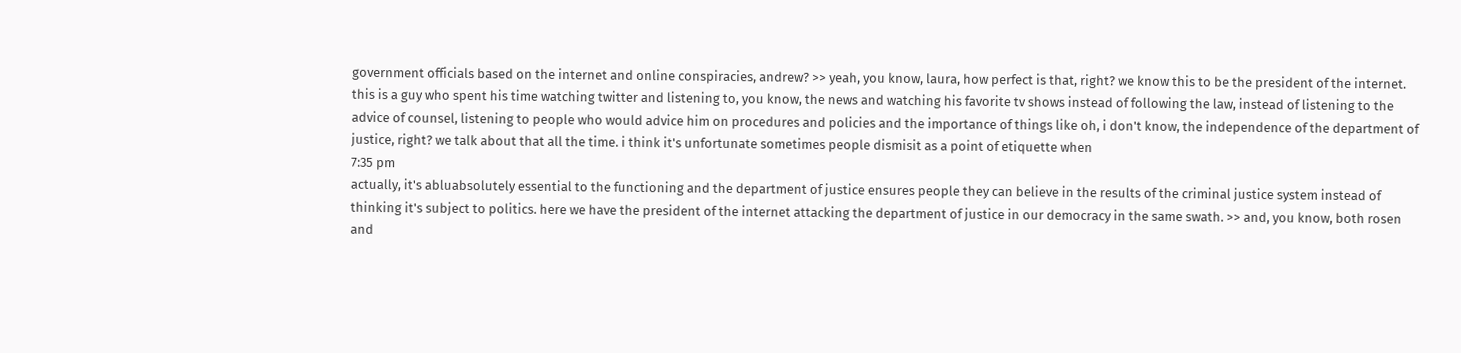government officials based on the internet and online conspiracies, andrew? >> yeah, you know, laura, how perfect is that, right? we know this to be the president of the internet. this is a guy who spent his time watching twitter and listening to, you know, the news and watching his favorite tv shows instead of following the law, instead of listening to the advice of counsel, listening to people who would advice him on procedures and policies and the importance of things like oh, i don't know, the independence of the department of justice, right? we talk about that all the time. i think it's unfortunate sometimes people dismisit as a point of etiquette when
7:35 pm
actually, it's abluabsolutely essential to the functioning and the department of justice ensures people they can believe in the results of the criminal justice system instead of thinking it's subject to politics. here we have the president of the internet attacking the department of justice in our democracy in the same swath. >> and, you know, both rosen and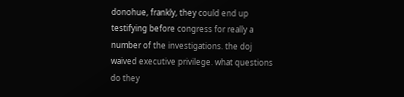donohue, frankly, they could end up testifying before congress for really a number of the investigations. the doj waived executive privilege. what questions do they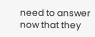need to answer now that they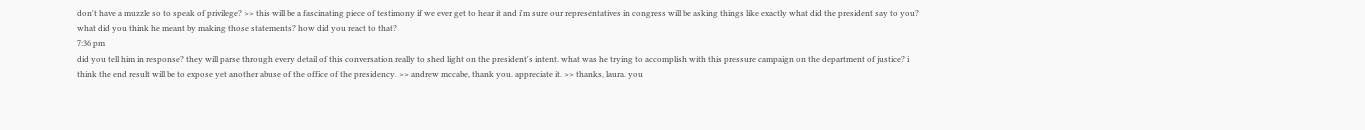don't have a muzzle so to speak of privilege? >> this will be a fascinating piece of testimony if we ever get to hear it and i'm sure our representatives in congress will be asking things like exactly what did the president say to you? what did you think he meant by making those statements? how did you react to that?
7:36 pm
did you tell him in response? they will parse through every detail of this conversation really to shed light on the president's intent. what was he trying to accomplish with this pressure campaign on the department of justice? i think the end result will be to expose yet another abuse of the office of the presidency. >> andrew mccabe, thank you. appreciate it. >> thanks, laura. you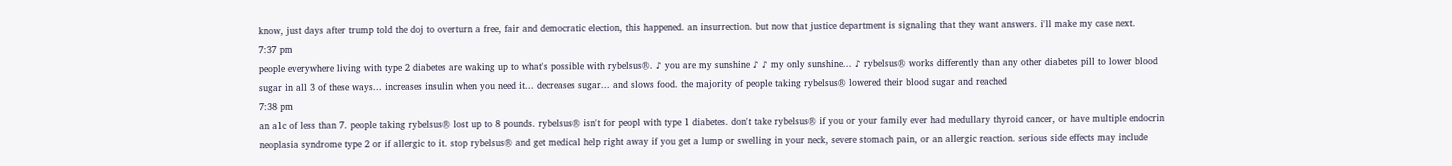know, just days after trump told the doj to overturn a free, fair and democratic election, this happened. an insurrection. but now that justice department is signaling that they want answers. i'll make my case next.
7:37 pm
people everywhere living with type 2 diabetes are waking up to what's possible with rybelsus®. ♪ you are my sunshine ♪ ♪ my only sunshine... ♪ rybelsus® works differently than any other diabetes pill to lower blood sugar in all 3 of these ways... increases insulin when you need it... decreases sugar... and slows food. the majority of people taking rybelsus® lowered their blood sugar and reached
7:38 pm
an a1c of less than 7. people taking rybelsus® lost up to 8 pounds. rybelsus® isn't for peopl with type 1 diabetes. don't take rybelsus® if you or your family ever had medullary thyroid cancer, or have multiple endocrin neoplasia syndrome type 2 or if allergic to it. stop rybelsus® and get medical help right away if you get a lump or swelling in your neck, severe stomach pain, or an allergic reaction. serious side effects may include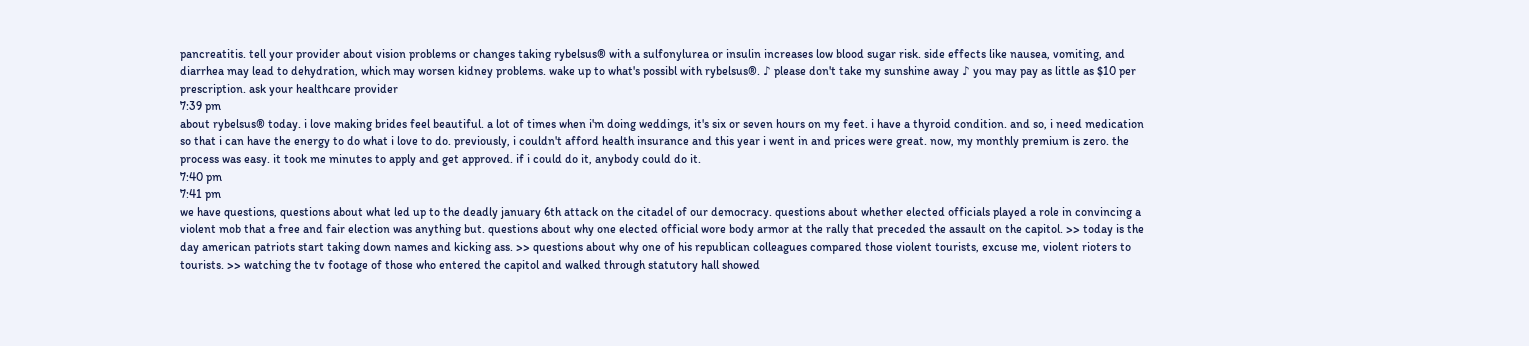pancreatitis. tell your provider about vision problems or changes taking rybelsus® with a sulfonylurea or insulin increases low blood sugar risk. side effects like nausea, vomiting, and diarrhea may lead to dehydration, which may worsen kidney problems. wake up to what's possibl with rybelsus®. ♪ please don't take my sunshine away ♪ you may pay as little as $10 per prescription. ask your healthcare provider
7:39 pm
about rybelsus® today. i love making brides feel beautiful. a lot of times when i'm doing weddings, it's six or seven hours on my feet. i have a thyroid condition. and so, i need medication so that i can have the energy to do what i love to do. previously, i couldn't afford health insurance and this year i went in and prices were great. now, my monthly premium is zero. the process was easy. it took me minutes to apply and get approved. if i could do it, anybody could do it.
7:40 pm
7:41 pm
we have questions, questions about what led up to the deadly january 6th attack on the citadel of our democracy. questions about whether elected officials played a role in convincing a violent mob that a free and fair election was anything but. questions about why one elected official wore body armor at the rally that preceded the assault on the capitol. >> today is the day american patriots start taking down names and kicking ass. >> questions about why one of his republican colleagues compared those violent tourists, excuse me, violent rioters to tourists. >> watching the tv footage of those who entered the capitol and walked through statutory hall showed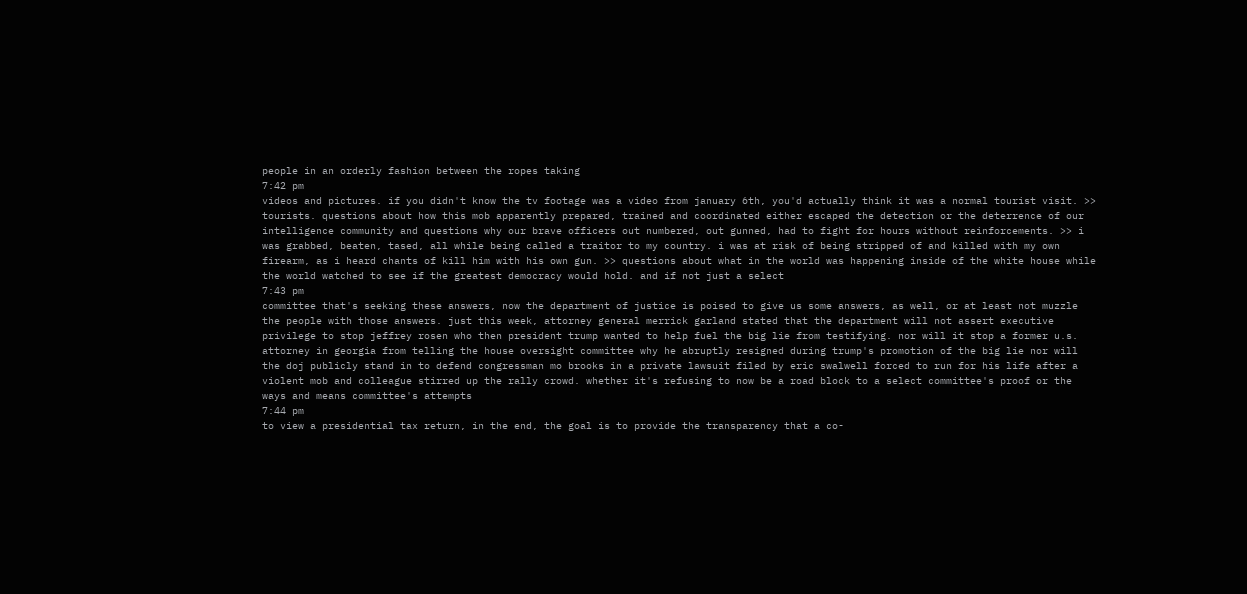people in an orderly fashion between the ropes taking
7:42 pm
videos and pictures. if you didn't know the tv footage was a video from january 6th, you'd actually think it was a normal tourist visit. >> tourists. questions about how this mob apparently prepared, trained and coordinated either escaped the detection or the deterrence of our intelligence community and questions why our brave officers out numbered, out gunned, had to fight for hours without reinforcements. >> i was grabbed, beaten, tased, all while being called a traitor to my country. i was at risk of being stripped of and killed with my own firearm, as i heard chants of kill him with his own gun. >> questions about what in the world was happening inside of the white house while the world watched to see if the greatest democracy would hold. and if not just a select
7:43 pm
committee that's seeking these answers, now the department of justice is poised to give us some answers, as well, or at least not muzzle the people with those answers. just this week, attorney general merrick garland stated that the department will not assert executive privilege to stop jeffrey rosen who then president trump wanted to help fuel the big lie from testifying. nor will it stop a former u.s. attorney in georgia from telling the house oversight committee why he abruptly resigned during trump's promotion of the big lie nor will the doj publicly stand in to defend congressman mo brooks in a private lawsuit filed by eric swalwell forced to run for his life after a violent mob and colleague stirred up the rally crowd. whether it's refusing to now be a road block to a select committee's proof or the ways and means committee's attempts
7:44 pm
to view a presidential tax return, in the end, the goal is to provide the transparency that a co-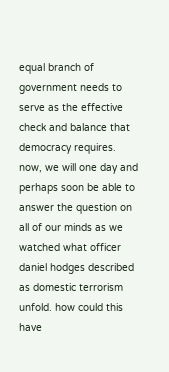equal branch of government needs to serve as the effective check and balance that democracy requires. now, we will one day and perhaps soon be able to answer the question on all of our minds as we watched what officer daniel hodges described as domestic terrorism unfold. how could this have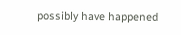possibly have happened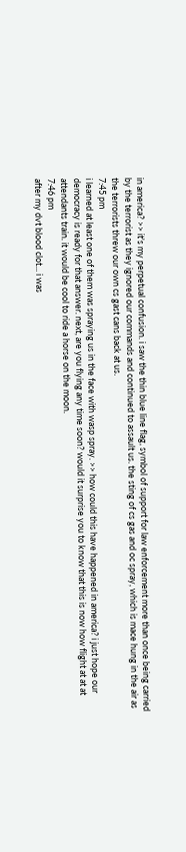in america? >> it's my perpetual confusion. i saw the thin blue line flag, symbol of support for law enforcement more than once being carried by the terrorist as they ignored our commands and continued to assault us. the sting of cs gas and oc spray, which is mace hung in the air as the terrorists threw our own cs gast cans back at us.
7:45 pm
i learned at least one of them was spraying us in the face with wasp spray. >> how could this have happened in america? i just hope our democracy is ready for that answer. next, are you flying any time soon? would it surprise you to know that this is now how flight at at at attendants train. it would be cool to ride a horse on the moon.
7:46 pm
after my dvt blood clot... i was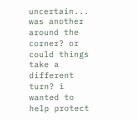uncertain... was another around the corner? or could things take a different turn? i wanted to help protect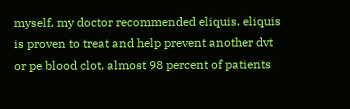myself. my doctor recommended eliquis. eliquis is proven to treat and help prevent another dvt or pe blood clot. almost 98 percent of patients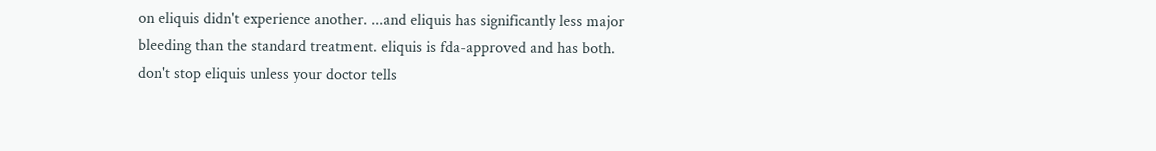on eliquis didn't experience another. ...and eliquis has significantly less major bleeding than the standard treatment. eliquis is fda-approved and has both. don't stop eliquis unless your doctor tells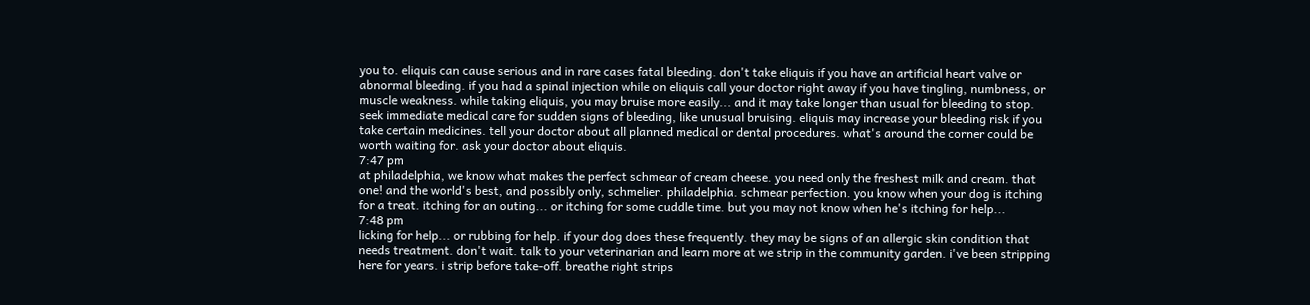you to. eliquis can cause serious and in rare cases fatal bleeding. don't take eliquis if you have an artificial heart valve or abnormal bleeding. if you had a spinal injection while on eliquis call your doctor right away if you have tingling, numbness, or muscle weakness. while taking eliquis, you may bruise more easily... and it may take longer than usual for bleeding to stop. seek immediate medical care for sudden signs of bleeding, like unusual bruising. eliquis may increase your bleeding risk if you take certain medicines. tell your doctor about all planned medical or dental procedures. what's around the corner could be worth waiting for. ask your doctor about eliquis.
7:47 pm
at philadelphia, we know what makes the perfect schmear of cream cheese. you need only the freshest milk and cream. that one! and the world's best, and possibly only, schmelier. philadelphia. schmear perfection. you know when your dog is itching for a treat. itching for an outing... or itching for some cuddle time. but you may not know when he's itching for help...
7:48 pm
licking for help... or rubbing for help. if your dog does these frequently. they may be signs of an allergic skin condition that needs treatment. don't wait. talk to your veterinarian and learn more at we strip in the community garden. i've been stripping here for years. i strip before take-off. breathe right strips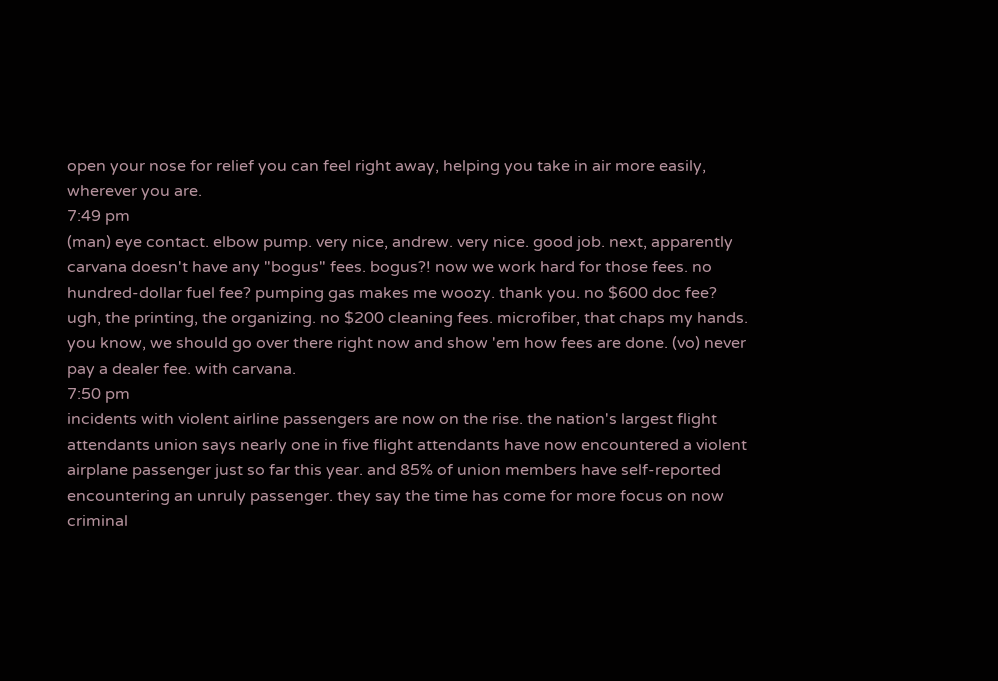open your nose for relief you can feel right away, helping you take in air more easily, wherever you are.
7:49 pm
(man) eye contact. elbow pump. very nice, andrew. very nice. good job. next, apparently carvana doesn't have any "bogus" fees. bogus?! now we work hard for those fees. no hundred-dollar fuel fee? pumping gas makes me woozy. thank you. no $600 doc fee? ugh, the printing, the organizing. no $200 cleaning fees. microfiber, that chaps my hands. you know, we should go over there right now and show 'em how fees are done. (vo) never pay a dealer fee. with carvana.
7:50 pm
incidents with violent airline passengers are now on the rise. the nation's largest flight attendants union says nearly one in five flight attendants have now encountered a violent airplane passenger just so far this year. and 85% of union members have self-reported encountering an unruly passenger. they say the time has come for more focus on now criminal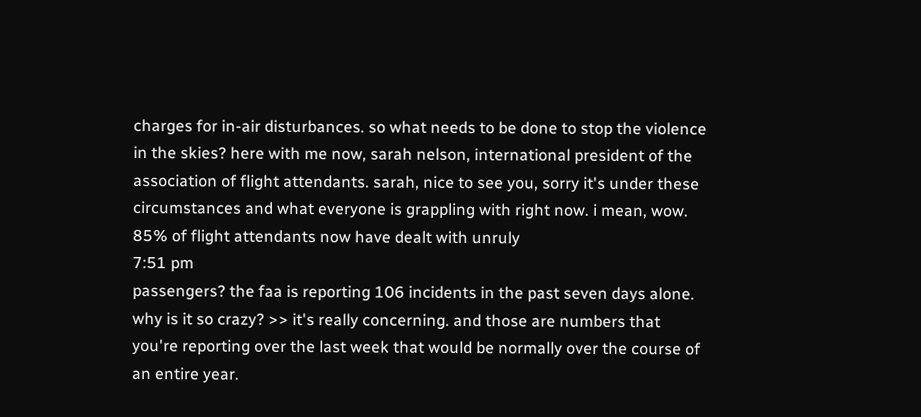charges for in-air disturbances. so what needs to be done to stop the violence in the skies? here with me now, sarah nelson, international president of the association of flight attendants. sarah, nice to see you, sorry it's under these circumstances and what everyone is grappling with right now. i mean, wow. 85% of flight attendants now have dealt with unruly
7:51 pm
passengers? the faa is reporting 106 incidents in the past seven days alone. why is it so crazy? >> it's really concerning. and those are numbers that you're reporting over the last week that would be normally over the course of an entire year.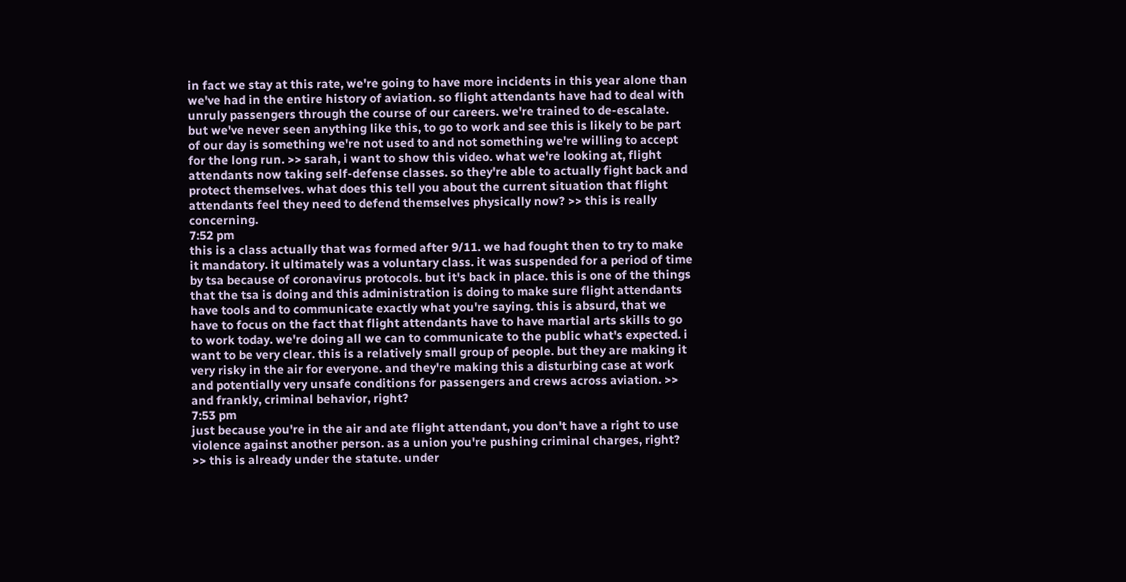in fact we stay at this rate, we're going to have more incidents in this year alone than we've had in the entire history of aviation. so flight attendants have had to deal with unruly passengers through the course of our careers. we're trained to de-escalate. but we've never seen anything like this, to go to work and see this is likely to be part of our day is something we're not used to and not something we're willing to accept for the long run. >> sarah, i want to show this video. what we're looking at, flight attendants now taking self-defense classes. so they're able to actually fight back and protect themselves. what does this tell you about the current situation that flight attendants feel they need to defend themselves physically now? >> this is really concerning.
7:52 pm
this is a class actually that was formed after 9/11. we had fought then to try to make it mandatory. it ultimately was a voluntary class. it was suspended for a period of time by tsa because of coronavirus protocols. but it's back in place. this is one of the things that the tsa is doing and this administration is doing to make sure flight attendants have tools and to communicate exactly what you're saying. this is absurd, that we have to focus on the fact that flight attendants have to have martial arts skills to go to work today. we're doing all we can to communicate to the public what's expected. i want to be very clear. this is a relatively small group of people. but they are making it very risky in the air for everyone. and they're making this a disturbing case at work and potentially very unsafe conditions for passengers and crews across aviation. >> and frankly, criminal behavior, right?
7:53 pm
just because you're in the air and ate flight attendant, you don't have a right to use violence against another person. as a union you're pushing criminal charges, right? >> this is already under the statute. under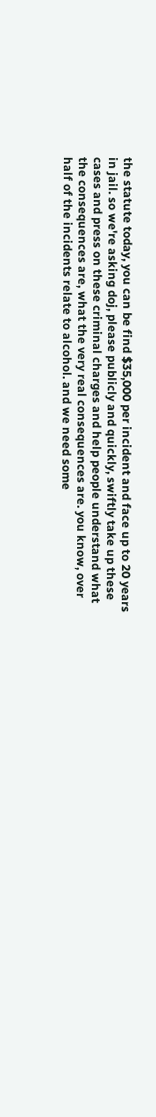the statute today, you can be find $35,000 per incident and face up to 20 years in jail. so we're asking doj, please publicly and quickly, swiftly take up these cases and press on these criminal charges and help people understand what the consequences are, what the very real consequences are. you know, over half of the incidents relate to alcohol. and we need some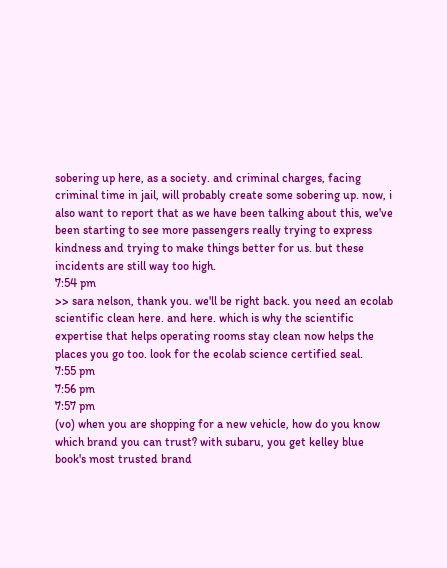sobering up here, as a society. and criminal charges, facing criminal time in jail, will probably create some sobering up. now, i also want to report that as we have been talking about this, we've been starting to see more passengers really trying to express kindness and trying to make things better for us. but these incidents are still way too high.
7:54 pm
>> sara nelson, thank you. we'll be right back. you need an ecolab scientific clean here. and here. which is why the scientific expertise that helps operating rooms stay clean now helps the places you go too. look for the ecolab science certified seal.
7:55 pm
7:56 pm
7:57 pm
(vo) when you are shopping for a new vehicle, how do you know which brand you can trust? with subaru, you get kelley blue book's most trusted brand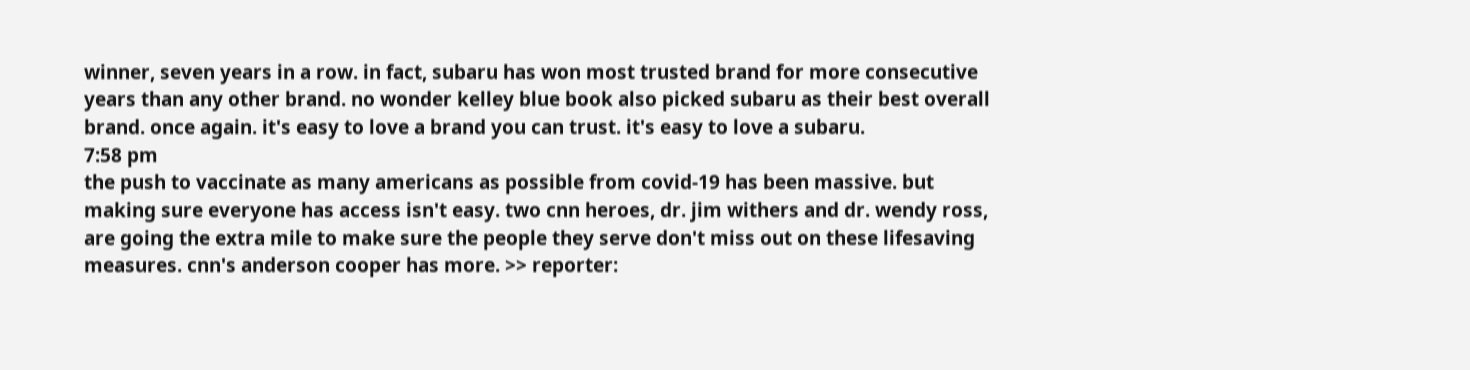winner, seven years in a row. in fact, subaru has won most trusted brand for more consecutive years than any other brand. no wonder kelley blue book also picked subaru as their best overall brand. once again. it's easy to love a brand you can trust. it's easy to love a subaru.
7:58 pm
the push to vaccinate as many americans as possible from covid-19 has been massive. but making sure everyone has access isn't easy. two cnn heroes, dr. jim withers and dr. wendy ross, are going the extra mile to make sure the people they serve don't miss out on these lifesaving measures. cnn's anderson cooper has more. >> reporter: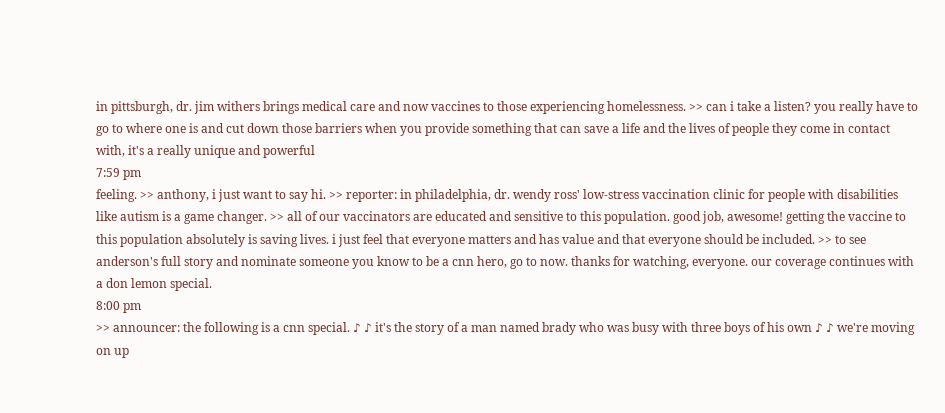in pittsburgh, dr. jim withers brings medical care and now vaccines to those experiencing homelessness. >> can i take a listen? you really have to go to where one is and cut down those barriers when you provide something that can save a life and the lives of people they come in contact with, it's a really unique and powerful
7:59 pm
feeling. >> anthony, i just want to say hi. >> reporter: in philadelphia, dr. wendy ross' low-stress vaccination clinic for people with disabilities like autism is a game changer. >> all of our vaccinators are educated and sensitive to this population. good job, awesome! getting the vaccine to this population absolutely is saving lives. i just feel that everyone matters and has value and that everyone should be included. >> to see anderson's full story and nominate someone you know to be a cnn hero, go to now. thanks for watching, everyone. our coverage continues with a don lemon special.
8:00 pm
>> announcer: the following is a cnn special. ♪ ♪ it's the story of a man named brady who was busy with three boys of his own ♪ ♪ we're moving on up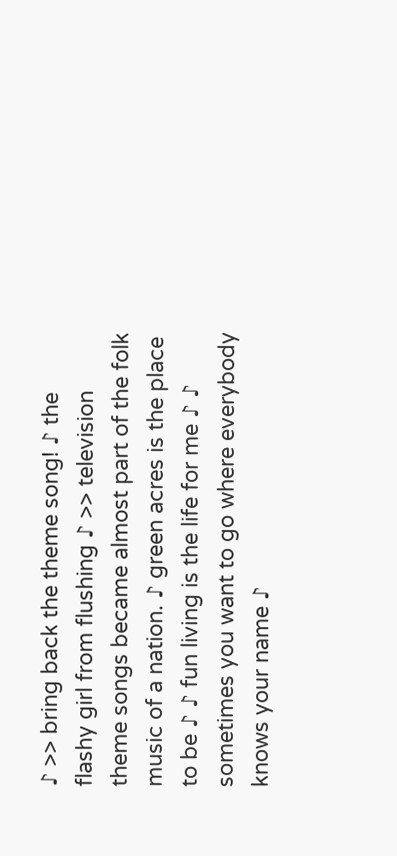♪ >> bring back the theme song! ♪ the flashy girl from flushing ♪ >> television theme songs became almost part of the folk music of a nation. ♪ green acres is the place to be ♪ ♪ fun living is the life for me ♪ ♪ sometimes you want to go where everybody knows your name ♪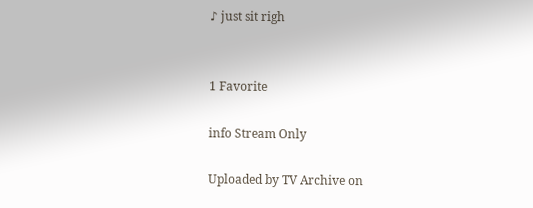♪ just sit righ


1 Favorite

info Stream Only

Uploaded by TV Archive on